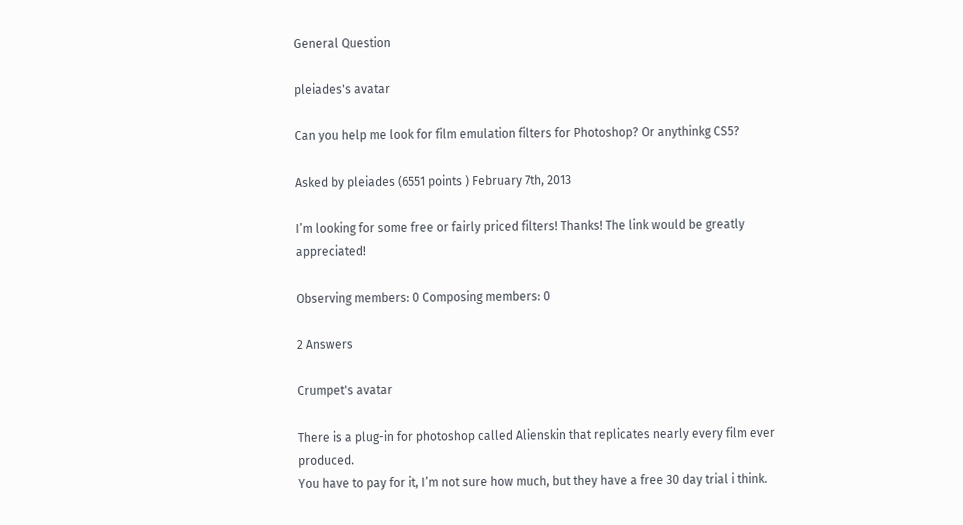General Question

pleiades's avatar

Can you help me look for film emulation filters for Photoshop? Or anythinkg CS5?

Asked by pleiades (6551 points ) February 7th, 2013

I’m looking for some free or fairly priced filters! Thanks! The link would be greatly appreciated!

Observing members: 0 Composing members: 0

2 Answers

Crumpet's avatar

There is a plug-in for photoshop called Alienskin that replicates nearly every film ever produced.
You have to pay for it, I’m not sure how much, but they have a free 30 day trial i think.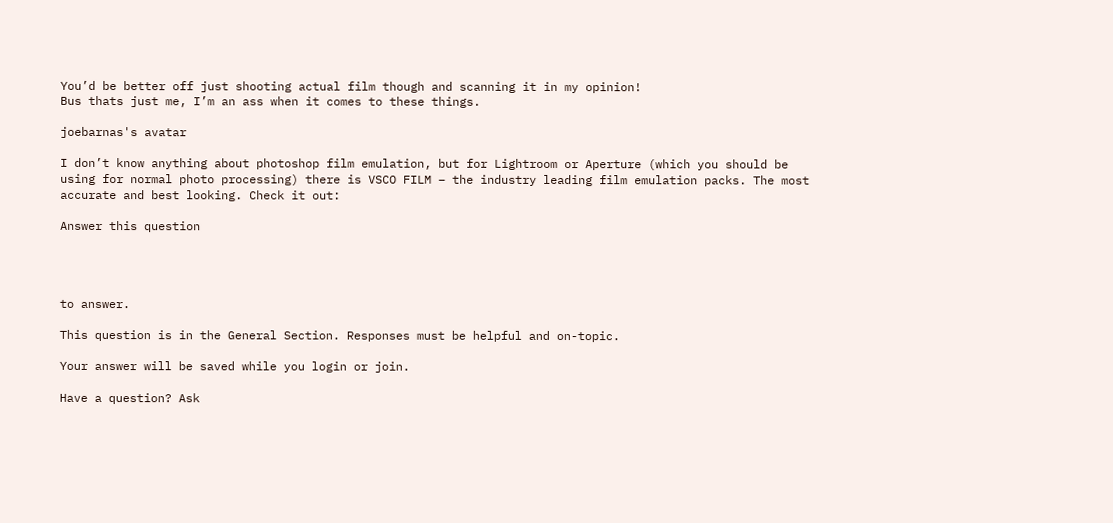You’d be better off just shooting actual film though and scanning it in my opinion!
Bus thats just me, I’m an ass when it comes to these things.

joebarnas's avatar

I don’t know anything about photoshop film emulation, but for Lightroom or Aperture (which you should be using for normal photo processing) there is VSCO FILM – the industry leading film emulation packs. The most accurate and best looking. Check it out:

Answer this question




to answer.

This question is in the General Section. Responses must be helpful and on-topic.

Your answer will be saved while you login or join.

Have a question? Ask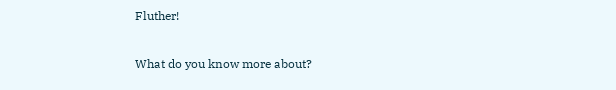Fluther!

What do you know more about?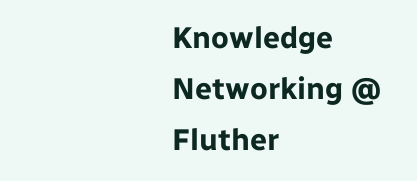Knowledge Networking @ Fluther